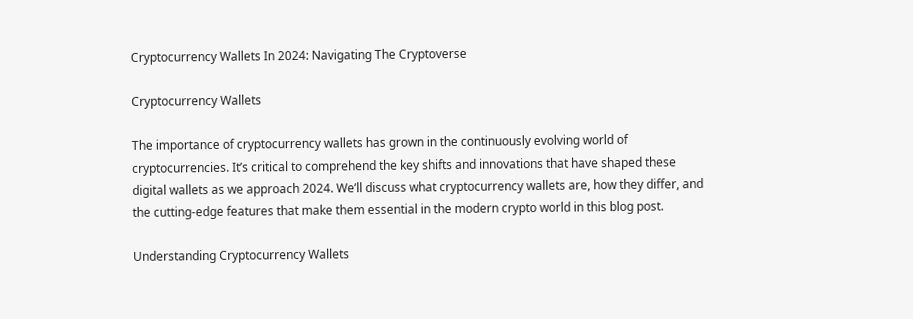Cryptocurrency Wallets In 2024: Navigating The Cryptoverse

Cryptocurrency Wallets

The importance of cryptocurrency wallets has grown in the continuously evolving world of cryptocurrencies. It’s critical to comprehend the key shifts and innovations that have shaped these digital wallets as we approach 2024. We’ll discuss what cryptocurrency wallets are, how they differ, and the cutting-edge features that make them essential in the modern crypto world in this blog post.

Understanding Cryptocurrency Wallets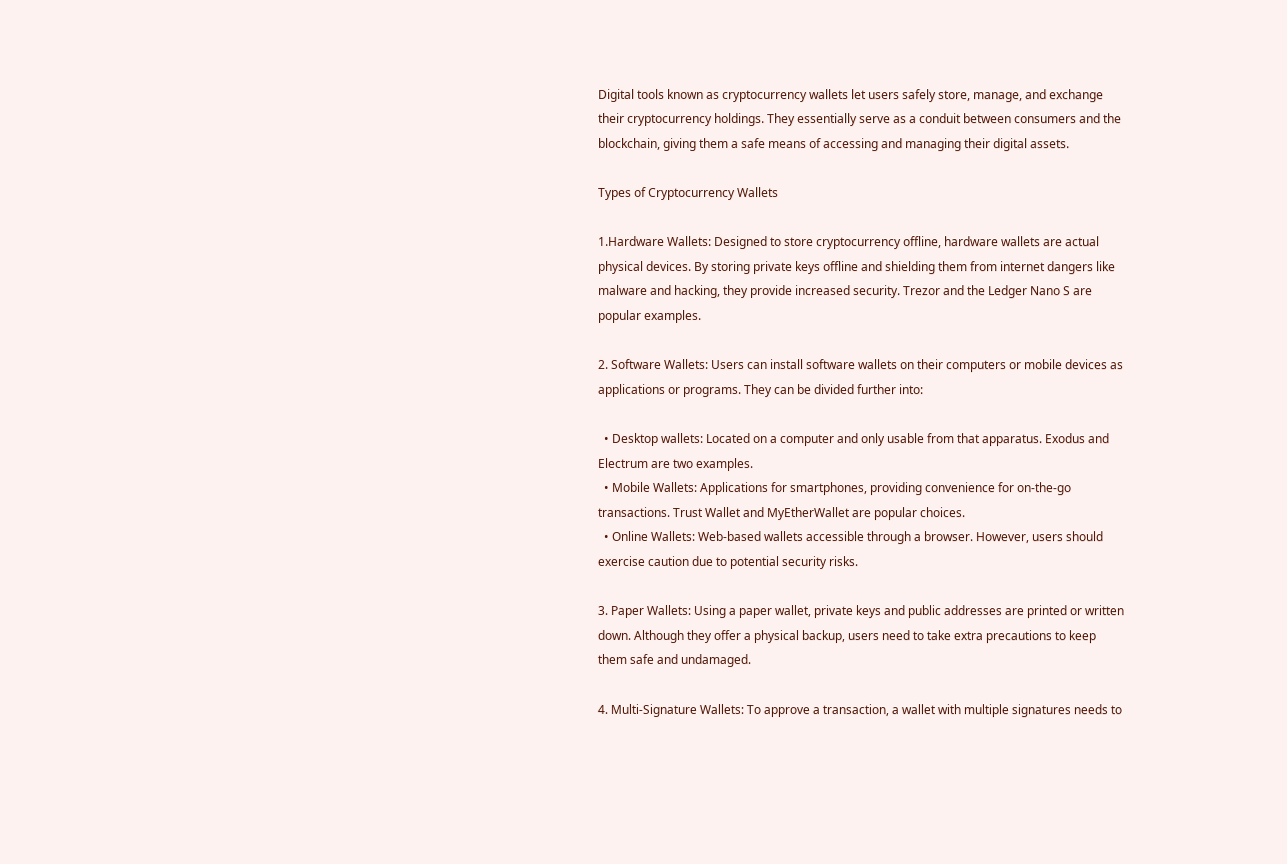Digital tools known as cryptocurrency wallets let users safely store, manage, and exchange their cryptocurrency holdings. They essentially serve as a conduit between consumers and the blockchain, giving them a safe means of accessing and managing their digital assets.

Types of Cryptocurrency Wallets

1.Hardware Wallets: Designed to store cryptocurrency offline, hardware wallets are actual physical devices. By storing private keys offline and shielding them from internet dangers like malware and hacking, they provide increased security. Trezor and the Ledger Nano S are popular examples.

2. Software Wallets: Users can install software wallets on their computers or mobile devices as applications or programs. They can be divided further into:

  • Desktop wallets: Located on a computer and only usable from that apparatus. Exodus and Electrum are two examples.
  • Mobile Wallets: Applications for smartphones, providing convenience for on-the-go transactions. Trust Wallet and MyEtherWallet are popular choices.
  • Online Wallets: Web-based wallets accessible through a browser. However, users should exercise caution due to potential security risks.

3. Paper Wallets: Using a paper wallet, private keys and public addresses are printed or written down. Although they offer a physical backup, users need to take extra precautions to keep them safe and undamaged.

4. Multi-Signature Wallets: To approve a transaction, a wallet with multiple signatures needs to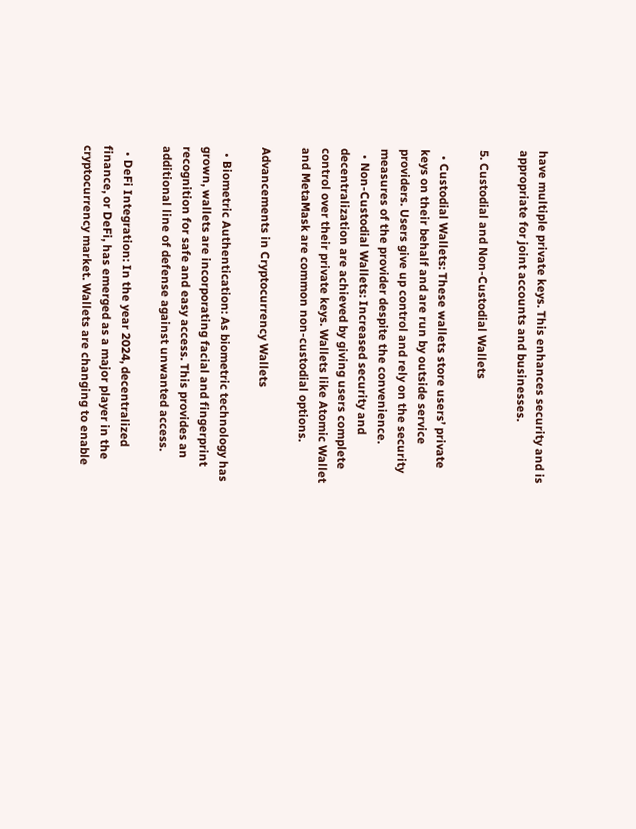have multiple private keys. This enhances security and is appropriate for joint accounts and businesses.

5. Custodial and Non-Custodial Wallets

  • Custodial Wallets: These wallets store users’ private keys on their behalf and are run by outside service providers. Users give up control and rely on the security measures of the provider despite the convenience.
  • Non-Custodial Wallets: Increased security and decentralization are achieved by giving users complete control over their private keys. Wallets like Atomic Wallet and MetaMask are common non-custodial options.

Advancements in Cryptocurrency Wallets

  • Biometric Authentication: As biometric technology has grown, wallets are incorporating facial and fingerprint recognition for safe and easy access. This provides an additional line of defense against unwanted access.

  • DeFi Integration: In the year 2024, decentralized finance, or DeFi, has emerged as a major player in the cryptocurrency market. Wallets are changing to enable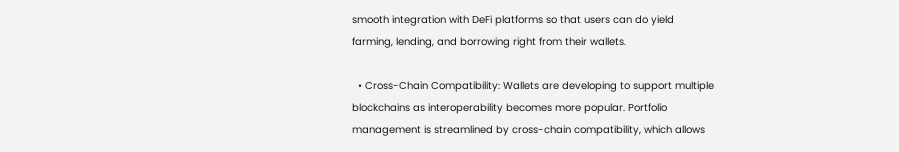smooth integration with DeFi platforms so that users can do yield farming, lending, and borrowing right from their wallets.

  • Cross-Chain Compatibility: Wallets are developing to support multiple blockchains as interoperability becomes more popular. Portfolio management is streamlined by cross-chain compatibility, which allows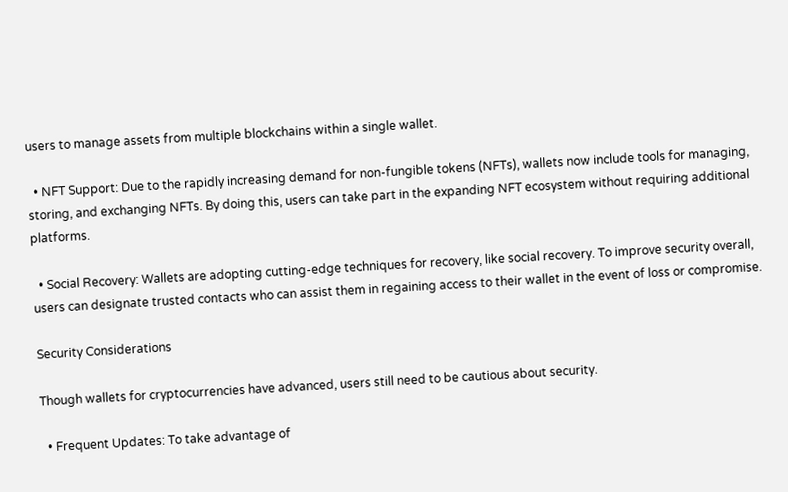users to manage assets from multiple blockchains within a single wallet.

  • NFT Support: Due to the rapidly increasing demand for non-fungible tokens (NFTs), wallets now include tools for managing, storing, and exchanging NFTs. By doing this, users can take part in the expanding NFT ecosystem without requiring additional platforms.

  • Social Recovery: Wallets are adopting cutting-edge techniques for recovery, like social recovery. To improve security overall, users can designate trusted contacts who can assist them in regaining access to their wallet in the event of loss or compromise.

Security Considerations

Though wallets for cryptocurrencies have advanced, users still need to be cautious about security.

  • Frequent Updates: To take advantage of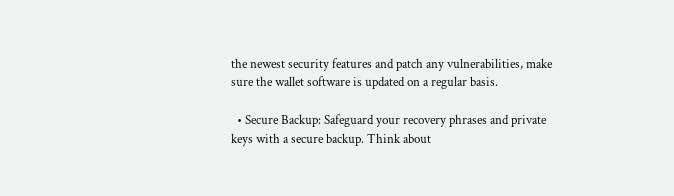the newest security features and patch any vulnerabilities, make sure the wallet software is updated on a regular basis.

  • Secure Backup: Safeguard your recovery phrases and private keys with a secure backup. Think about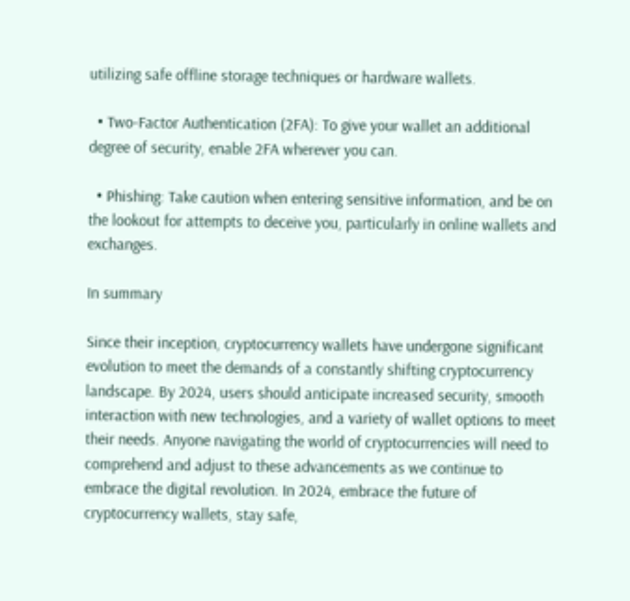utilizing safe offline storage techniques or hardware wallets.

  • Two-Factor Authentication (2FA): To give your wallet an additional degree of security, enable 2FA wherever you can.

  • Phishing: Take caution when entering sensitive information, and be on the lookout for attempts to deceive you, particularly in online wallets and exchanges.

In summary

Since their inception, cryptocurrency wallets have undergone significant evolution to meet the demands of a constantly shifting cryptocurrency landscape. By 2024, users should anticipate increased security, smooth interaction with new technologies, and a variety of wallet options to meet their needs. Anyone navigating the world of cryptocurrencies will need to comprehend and adjust to these advancements as we continue to embrace the digital revolution. In 2024, embrace the future of cryptocurrency wallets, stay safe,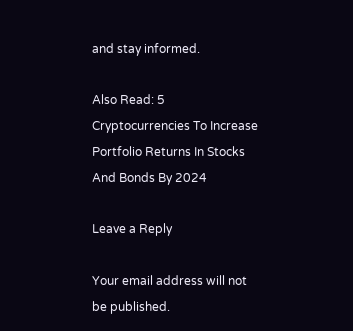and stay informed.

Also Read: 5 Cryptocurrencies To Increase Portfolio Returns In Stocks And Bonds By 2024

Leave a Reply

Your email address will not be published.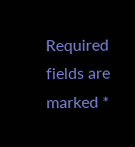Required fields are marked *